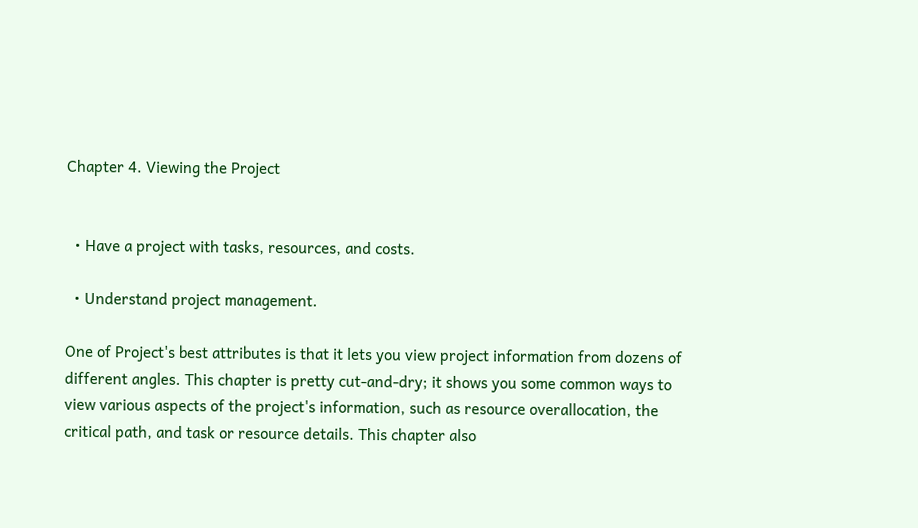Chapter 4. Viewing the Project


  • Have a project with tasks, resources, and costs.

  • Understand project management.

One of Project's best attributes is that it lets you view project information from dozens of different angles. This chapter is pretty cut-and-dry; it shows you some common ways to view various aspects of the project's information, such as resource overallocation, the critical path, and task or resource details. This chapter also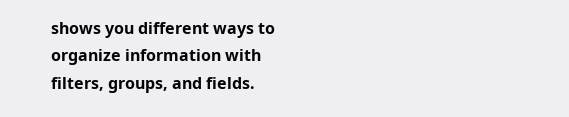shows you different ways to organize information with filters, groups, and fields.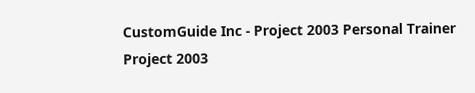CustomGuide Inc - Project 2003 Personal Trainer
Project 2003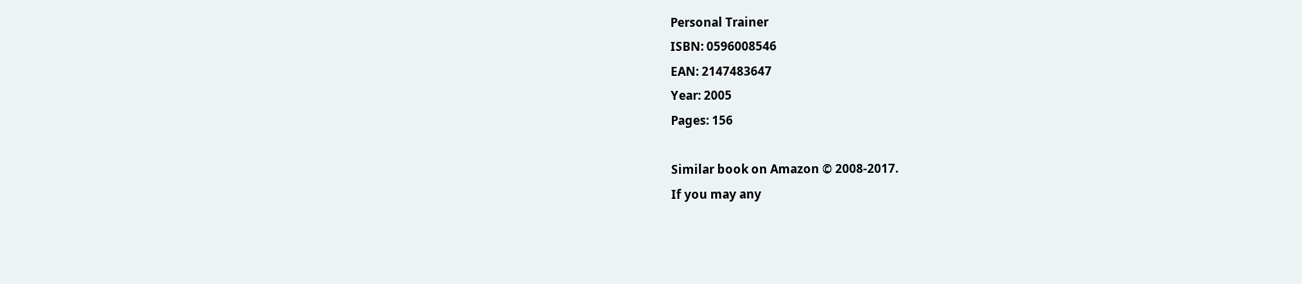Personal Trainer
ISBN: 0596008546
EAN: 2147483647
Year: 2005
Pages: 156

Similar book on Amazon © 2008-2017.
If you may any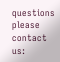questions please contact us: